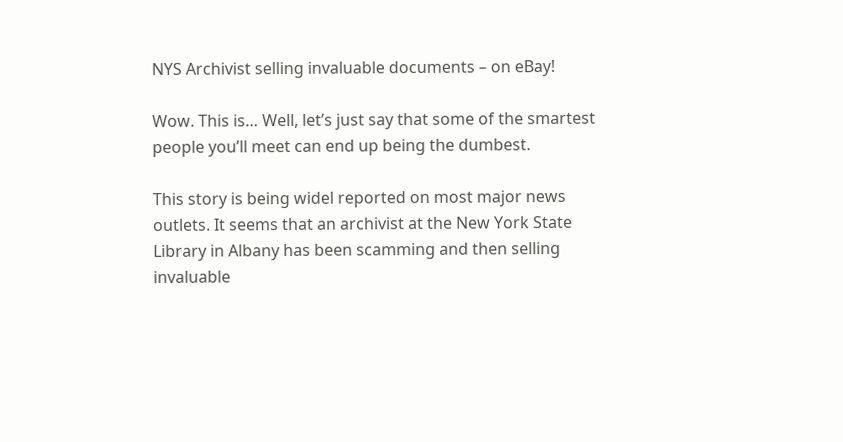NYS Archivist selling invaluable documents – on eBay!

Wow. This is… Well, let’s just say that some of the smartest people you’ll meet can end up being the dumbest.

This story is being widel reported on most major news outlets. It seems that an archivist at the New York State Library in Albany has been scamming and then selling invaluable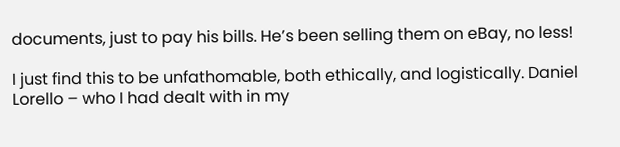documents, just to pay his bills. He’s been selling them on eBay, no less!

I just find this to be unfathomable, both ethically, and logistically. Daniel Lorello – who I had dealt with in my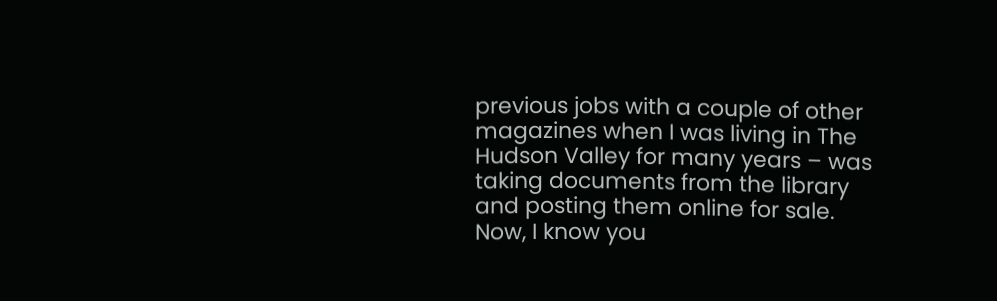previous jobs with a couple of other magazines when I was living in The Hudson Valley for many years – was taking documents from the library and posting them online for sale. Now, I know you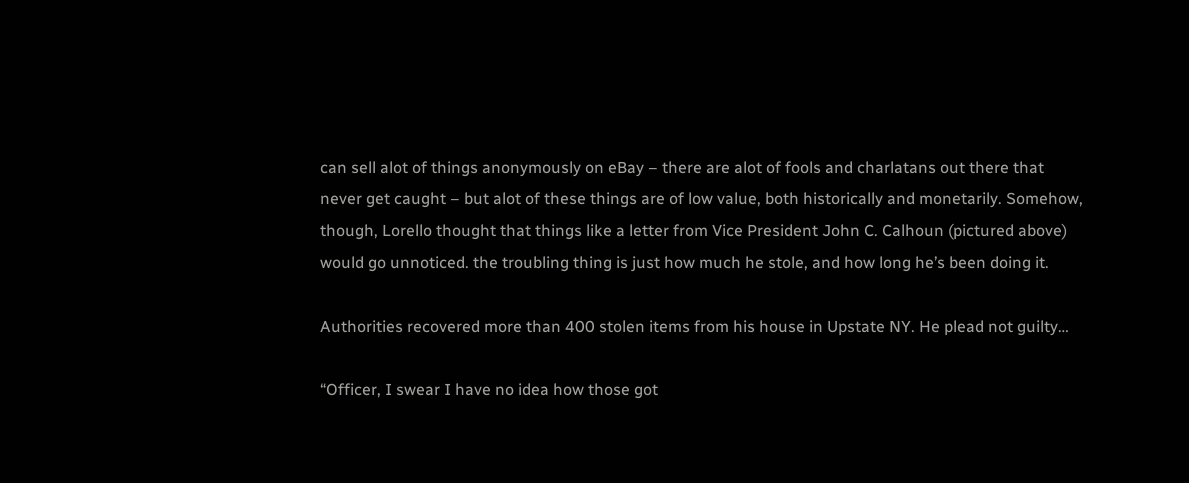can sell alot of things anonymously on eBay – there are alot of fools and charlatans out there that never get caught – but alot of these things are of low value, both historically and monetarily. Somehow, though, Lorello thought that things like a letter from Vice President John C. Calhoun (pictured above) would go unnoticed. the troubling thing is just how much he stole, and how long he’s been doing it.

Authorities recovered more than 400 stolen items from his house in Upstate NY. He plead not guilty…

“Officer, I swear I have no idea how those got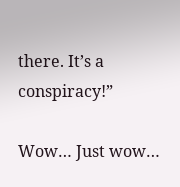there. It’s a conspiracy!”

Wow… Just wow…